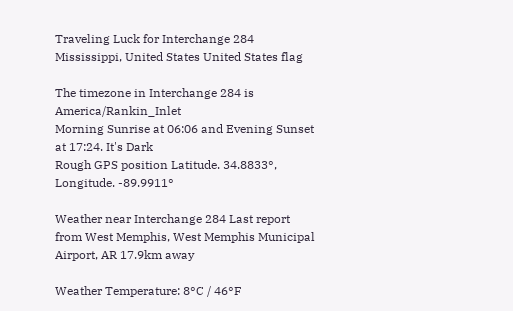Traveling Luck for Interchange 284 Mississippi, United States United States flag

The timezone in Interchange 284 is America/Rankin_Inlet
Morning Sunrise at 06:06 and Evening Sunset at 17:24. It's Dark
Rough GPS position Latitude. 34.8833°, Longitude. -89.9911°

Weather near Interchange 284 Last report from West Memphis, West Memphis Municipal Airport, AR 17.9km away

Weather Temperature: 8°C / 46°F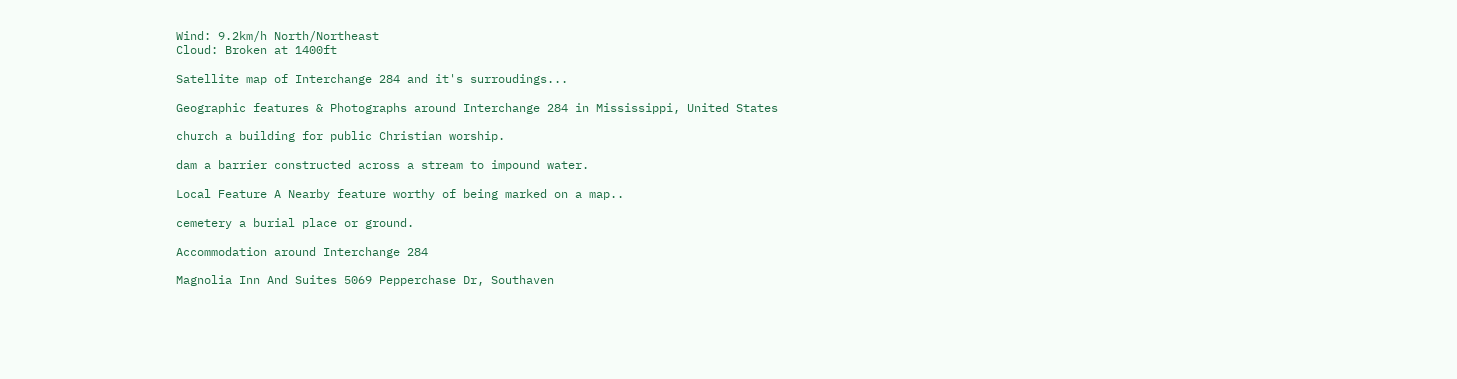Wind: 9.2km/h North/Northeast
Cloud: Broken at 1400ft

Satellite map of Interchange 284 and it's surroudings...

Geographic features & Photographs around Interchange 284 in Mississippi, United States

church a building for public Christian worship.

dam a barrier constructed across a stream to impound water.

Local Feature A Nearby feature worthy of being marked on a map..

cemetery a burial place or ground.

Accommodation around Interchange 284

Magnolia Inn And Suites 5069 Pepperchase Dr, Southaven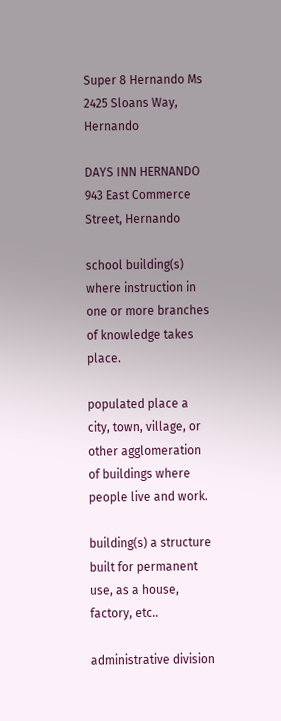Super 8 Hernando Ms 2425 Sloans Way, Hernando

DAYS INN HERNANDO 943 East Commerce Street, Hernando

school building(s) where instruction in one or more branches of knowledge takes place.

populated place a city, town, village, or other agglomeration of buildings where people live and work.

building(s) a structure built for permanent use, as a house, factory, etc..

administrative division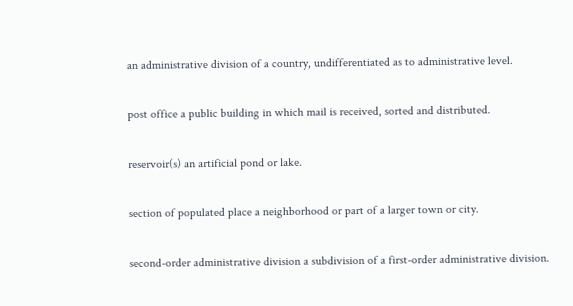an administrative division of a country, undifferentiated as to administrative level.

post office a public building in which mail is received, sorted and distributed.

reservoir(s) an artificial pond or lake.

section of populated place a neighborhood or part of a larger town or city.

second-order administrative division a subdivision of a first-order administrative division.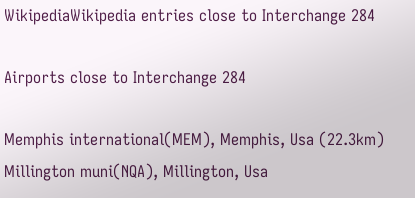WikipediaWikipedia entries close to Interchange 284

Airports close to Interchange 284

Memphis international(MEM), Memphis, Usa (22.3km)
Millington muni(NQA), Millington, Usa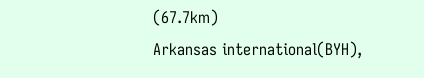(67.7km)
Arkansas international(BYH),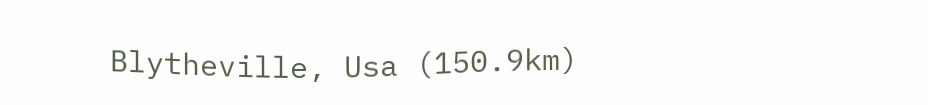Blytheville, Usa (150.9km)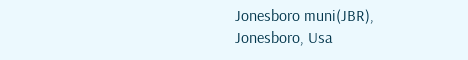Jonesboro muni(JBR), Jonesboro, Usa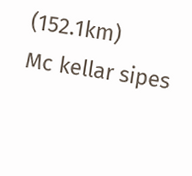(152.1km)
Mc kellar sipes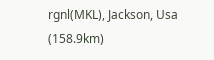rgnl(MKL), Jackson, Usa (158.9km)